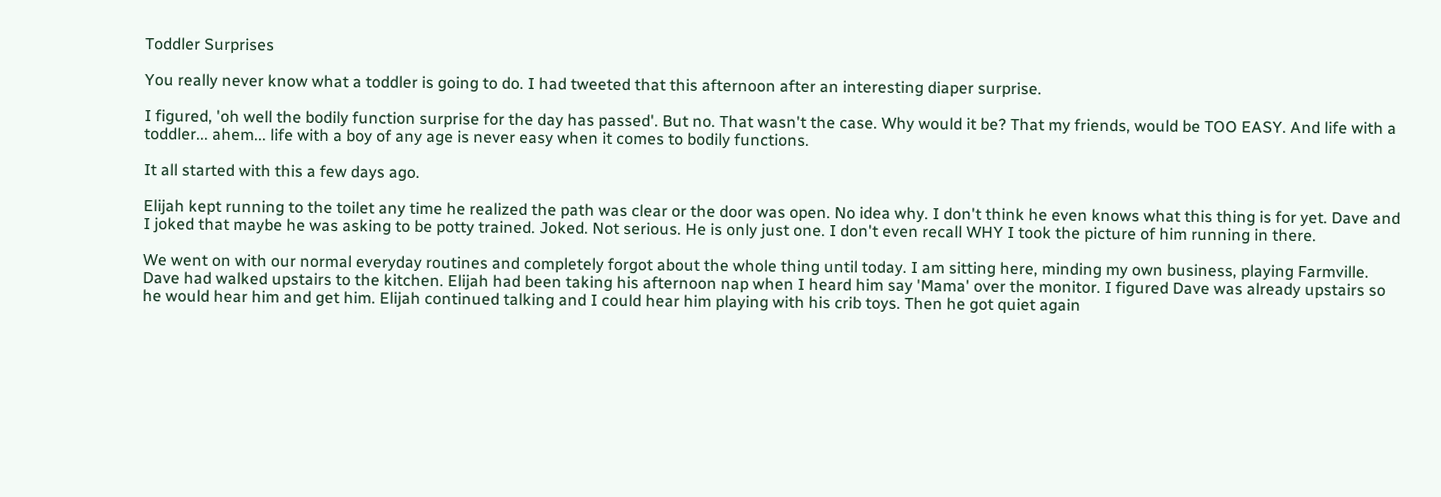Toddler Surprises

You really never know what a toddler is going to do. I had tweeted that this afternoon after an interesting diaper surprise.

I figured, 'oh well the bodily function surprise for the day has passed'. But no. That wasn't the case. Why would it be? That my friends, would be TOO EASY. And life with a toddler... ahem... life with a boy of any age is never easy when it comes to bodily functions.

It all started with this a few days ago.

Elijah kept running to the toilet any time he realized the path was clear or the door was open. No idea why. I don't think he even knows what this thing is for yet. Dave and I joked that maybe he was asking to be potty trained. Joked. Not serious. He is only just one. I don't even recall WHY I took the picture of him running in there.

We went on with our normal everyday routines and completely forgot about the whole thing until today. I am sitting here, minding my own business, playing Farmville. Dave had walked upstairs to the kitchen. Elijah had been taking his afternoon nap when I heard him say 'Mama' over the monitor. I figured Dave was already upstairs so he would hear him and get him. Elijah continued talking and I could hear him playing with his crib toys. Then he got quiet again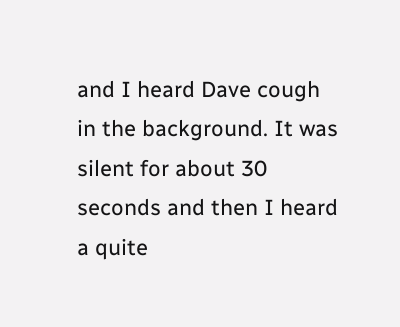and I heard Dave cough in the background. It was silent for about 30 seconds and then I heard a quite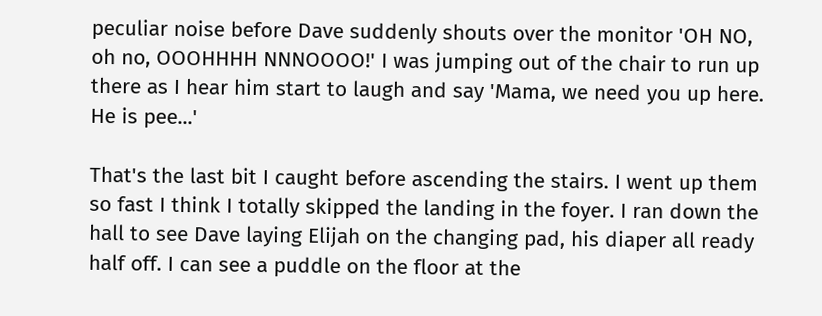peculiar noise before Dave suddenly shouts over the monitor 'OH NO, oh no, OOOHHHH NNNOOOO!' I was jumping out of the chair to run up there as I hear him start to laugh and say 'Mama, we need you up here. He is pee...'

That's the last bit I caught before ascending the stairs. I went up them so fast I think I totally skipped the landing in the foyer. I ran down the hall to see Dave laying Elijah on the changing pad, his diaper all ready half off. I can see a puddle on the floor at the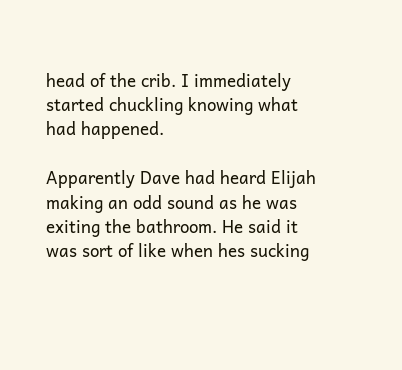head of the crib. I immediately started chuckling knowing what had happened.

Apparently Dave had heard Elijah making an odd sound as he was exiting the bathroom. He said it was sort of like when hes sucking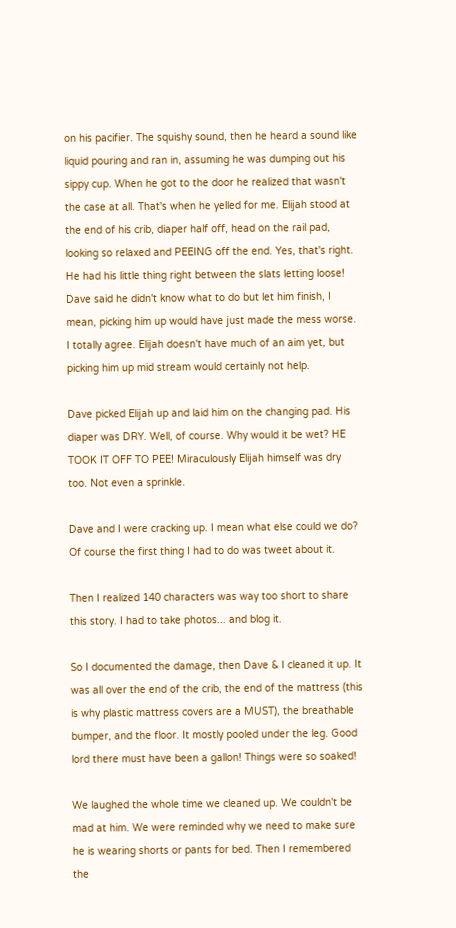on his pacifier. The squishy sound, then he heard a sound like liquid pouring and ran in, assuming he was dumping out his sippy cup. When he got to the door he realized that wasn't the case at all. That's when he yelled for me. Elijah stood at the end of his crib, diaper half off, head on the rail pad, looking so relaxed and PEEING off the end. Yes, that's right. He had his little thing right between the slats letting loose! Dave said he didn't know what to do but let him finish, I mean, picking him up would have just made the mess worse. I totally agree. Elijah doesn't have much of an aim yet, but picking him up mid stream would certainly not help.

Dave picked Elijah up and laid him on the changing pad. His diaper was DRY. Well, of course. Why would it be wet? HE TOOK IT OFF TO PEE! Miraculously Elijah himself was dry too. Not even a sprinkle.

Dave and I were cracking up. I mean what else could we do? Of course the first thing I had to do was tweet about it.

Then I realized 140 characters was way too short to share this story. I had to take photos... and blog it.

So I documented the damage, then Dave & I cleaned it up. It was all over the end of the crib, the end of the mattress (this is why plastic mattress covers are a MUST), the breathable bumper, and the floor. It mostly pooled under the leg. Good lord there must have been a gallon! Things were so soaked!

We laughed the whole time we cleaned up. We couldn't be mad at him. We were reminded why we need to make sure he is wearing shorts or pants for bed. Then I remembered the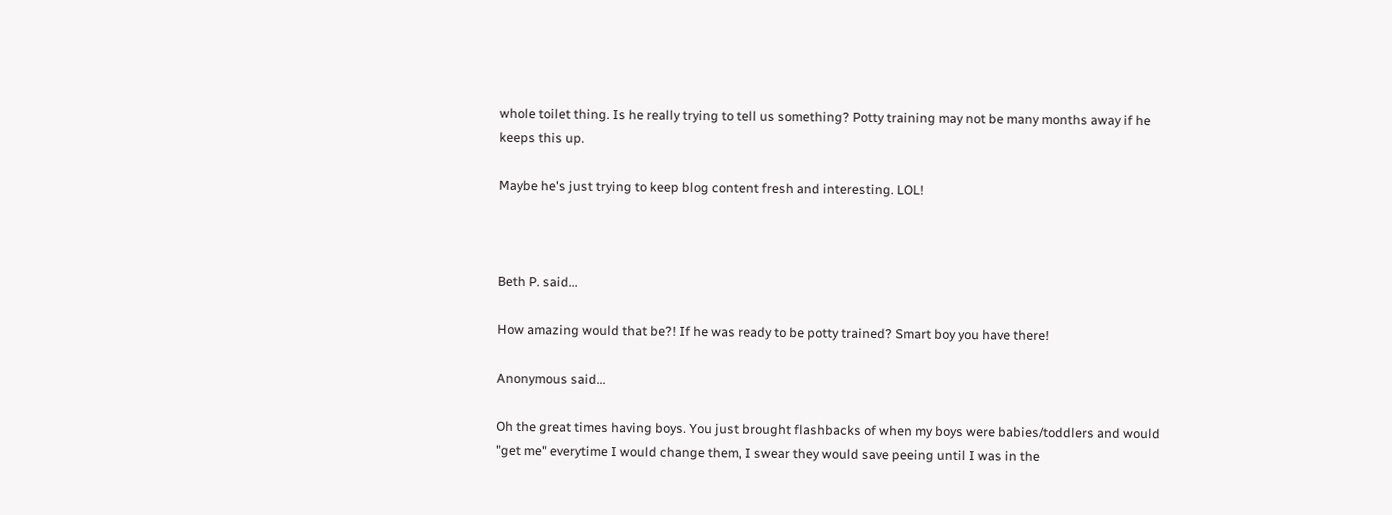whole toilet thing. Is he really trying to tell us something? Potty training may not be many months away if he keeps this up.

Maybe he's just trying to keep blog content fresh and interesting. LOL!



Beth P. said...

How amazing would that be?! If he was ready to be potty trained? Smart boy you have there!

Anonymous said...

Oh the great times having boys. You just brought flashbacks of when my boys were babies/toddlers and would "get me" everytime I would change them, I swear they would save peeing until I was in the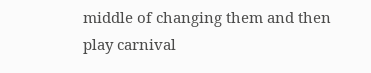middle of changing them and then play carnival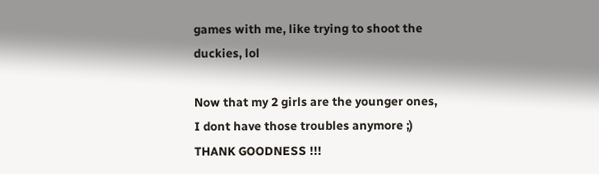games with me, like trying to shoot the duckies, lol

Now that my 2 girls are the younger ones, I dont have those troubles anymore ;) THANK GOODNESS !!!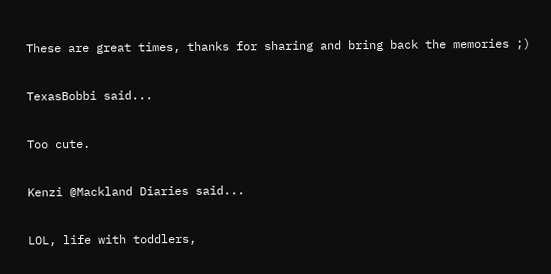These are great times, thanks for sharing and bring back the memories ;)

TexasBobbi said...

Too cute.

Kenzi @Mackland Diaries said...

LOL, life with toddlers,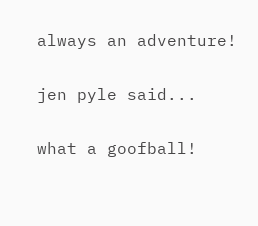always an adventure!

jen pyle said...

what a goofball!